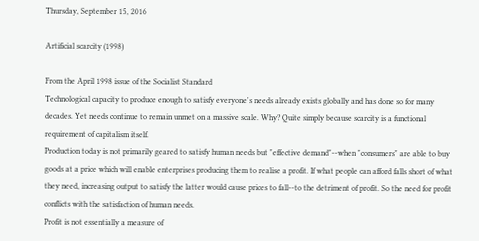Thursday, September 15, 2016

Artificial scarcity (1998)

From the April 1998 issue of the Socialist Standard
Technological capacity to produce enough to satisfy everyone's needs already exists globally and has done so for many decades. Yet needs continue to remain unmet on a massive scale. Why? Quite simply because scarcity is a functional requirement of capitalism itself.
Production today is not primarily geared to satisfy human needs but "effective demand"--when "consumers" are able to buy goods at a price which will enable enterprises producing them to realise a profit. If what people can afford falls short of what they need, increasing output to satisfy the latter would cause prices to fall--to the detriment of profit. So the need for profit conflicts with the satisfaction of human needs.
Profit is not essentially a measure of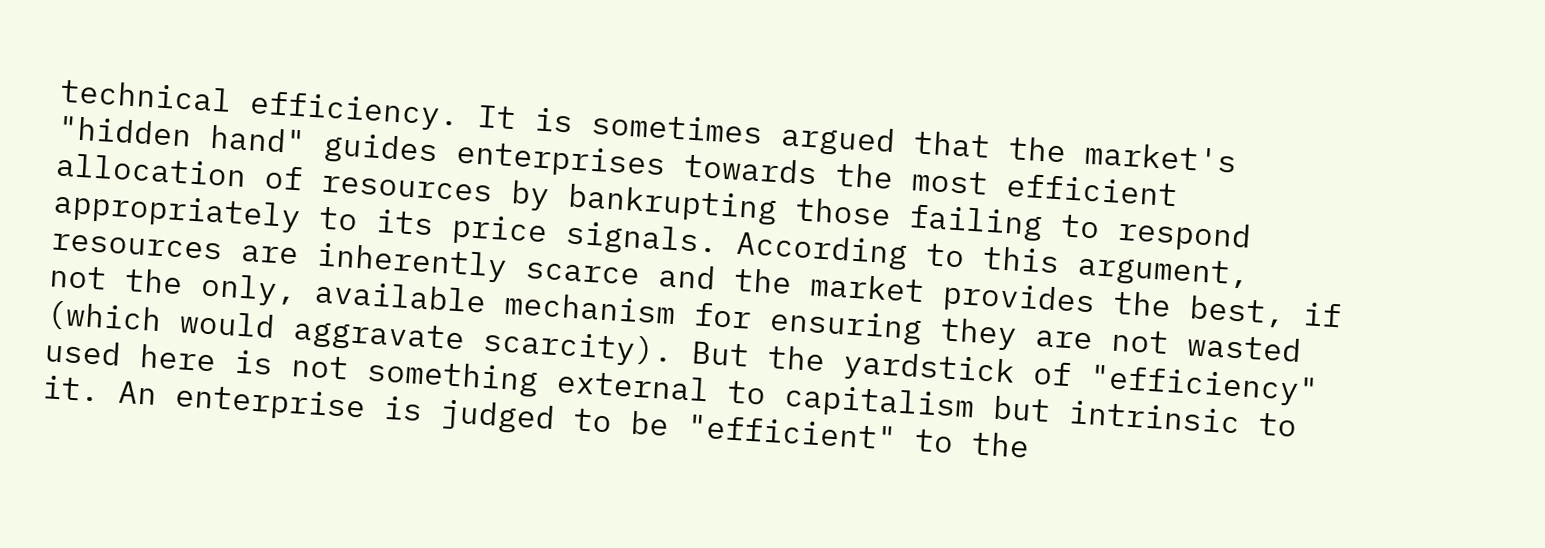technical efficiency. It is sometimes argued that the market's "hidden hand" guides enterprises towards the most efficient allocation of resources by bankrupting those failing to respond appropriately to its price signals. According to this argument, resources are inherently scarce and the market provides the best, if not the only, available mechanism for ensuring they are not wasted (which would aggravate scarcity). But the yardstick of "efficiency" used here is not something external to capitalism but intrinsic to it. An enterprise is judged to be "efficient" to the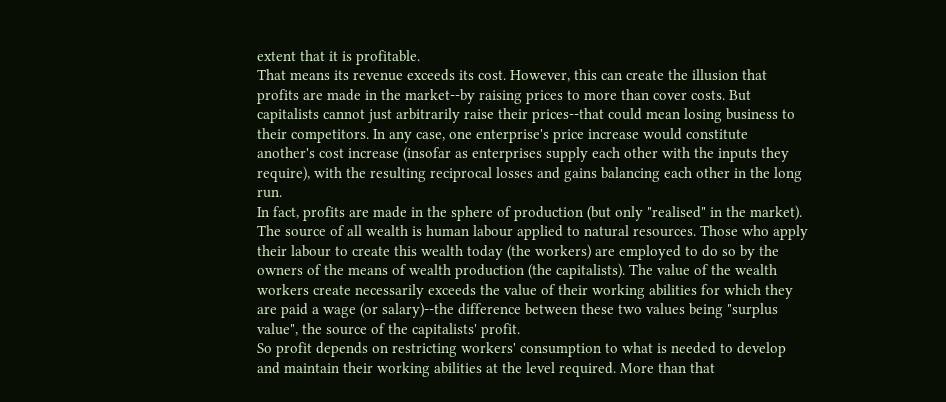extent that it is profitable.
That means its revenue exceeds its cost. However, this can create the illusion that profits are made in the market--by raising prices to more than cover costs. But capitalists cannot just arbitrarily raise their prices--that could mean losing business to their competitors. In any case, one enterprise's price increase would constitute another's cost increase (insofar as enterprises supply each other with the inputs they require), with the resulting reciprocal losses and gains balancing each other in the long run.
In fact, profits are made in the sphere of production (but only "realised" in the market). The source of all wealth is human labour applied to natural resources. Those who apply their labour to create this wealth today (the workers) are employed to do so by the owners of the means of wealth production (the capitalists). The value of the wealth workers create necessarily exceeds the value of their working abilities for which they are paid a wage (or salary)--the difference between these two values being "surplus value", the source of the capitalists' profit.
So profit depends on restricting workers' consumption to what is needed to develop and maintain their working abilities at the level required. More than that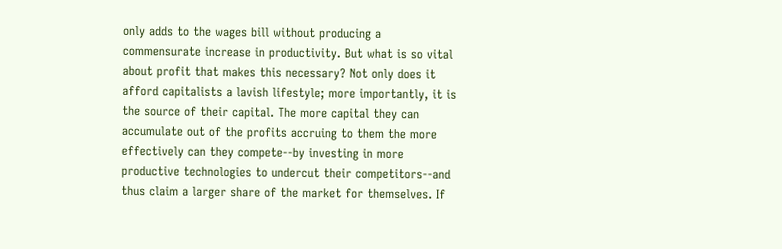only adds to the wages bill without producing a commensurate increase in productivity. But what is so vital about profit that makes this necessary? Not only does it afford capitalists a lavish lifestyle; more importantly, it is the source of their capital. The more capital they can accumulate out of the profits accruing to them the more effectively can they compete--by investing in more productive technologies to undercut their competitors--and thus claim a larger share of the market for themselves. If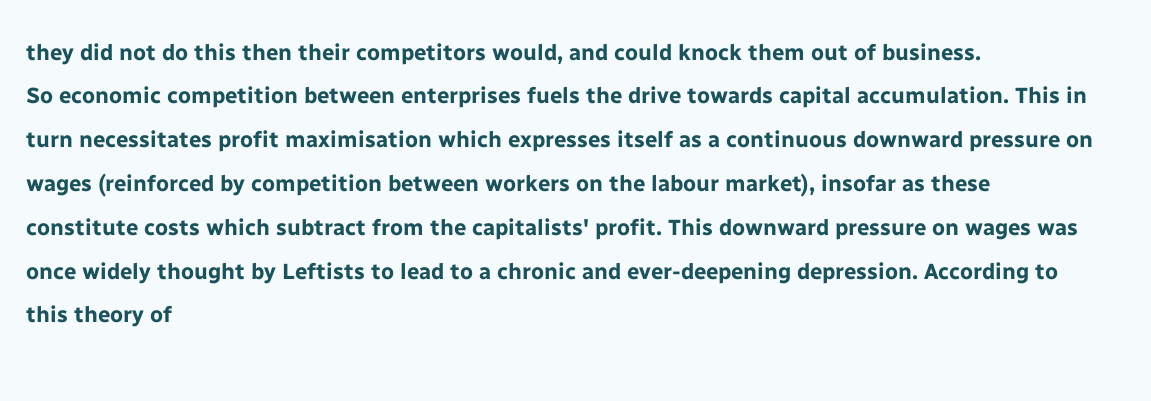they did not do this then their competitors would, and could knock them out of business.
So economic competition between enterprises fuels the drive towards capital accumulation. This in turn necessitates profit maximisation which expresses itself as a continuous downward pressure on wages (reinforced by competition between workers on the labour market), insofar as these constitute costs which subtract from the capitalists' profit. This downward pressure on wages was once widely thought by Leftists to lead to a chronic and ever-deepening depression. According to this theory of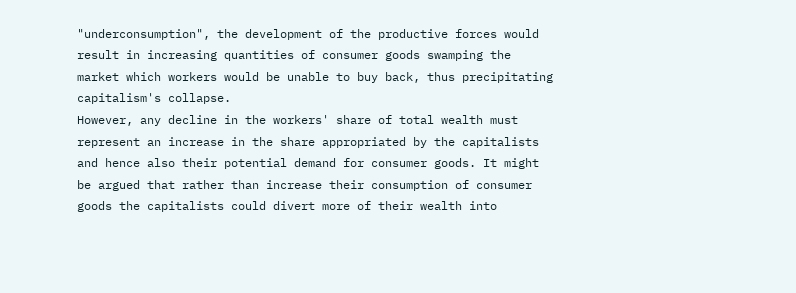"underconsumption", the development of the productive forces would result in increasing quantities of consumer goods swamping the market which workers would be unable to buy back, thus precipitating capitalism's collapse.
However, any decline in the workers' share of total wealth must represent an increase in the share appropriated by the capitalists and hence also their potential demand for consumer goods. It might be argued that rather than increase their consumption of consumer goods the capitalists could divert more of their wealth into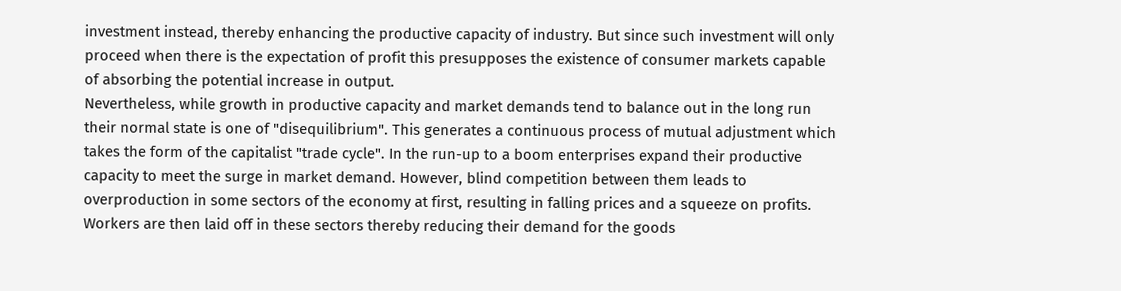investment instead, thereby enhancing the productive capacity of industry. But since such investment will only proceed when there is the expectation of profit this presupposes the existence of consumer markets capable of absorbing the potential increase in output.
Nevertheless, while growth in productive capacity and market demands tend to balance out in the long run their normal state is one of "disequilibrium". This generates a continuous process of mutual adjustment which takes the form of the capitalist "trade cycle". In the run-up to a boom enterprises expand their productive capacity to meet the surge in market demand. However, blind competition between them leads to overproduction in some sectors of the economy at first, resulting in falling prices and a squeeze on profits. Workers are then laid off in these sectors thereby reducing their demand for the goods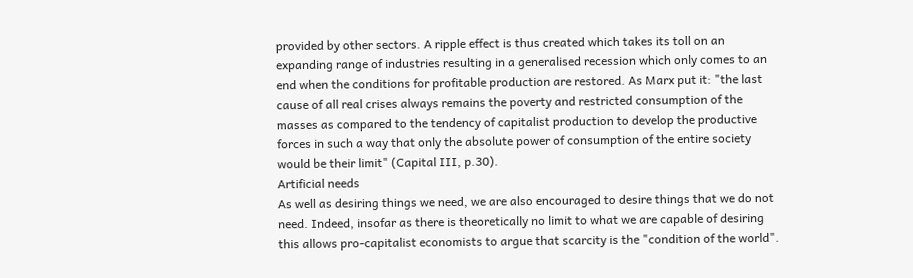provided by other sectors. A ripple effect is thus created which takes its toll on an expanding range of industries resulting in a generalised recession which only comes to an end when the conditions for profitable production are restored. As Marx put it: "the last cause of all real crises always remains the poverty and restricted consumption of the masses as compared to the tendency of capitalist production to develop the productive forces in such a way that only the absolute power of consumption of the entire society would be their limit" (Capital III, p.30).
Artificial needs
As well as desiring things we need, we are also encouraged to desire things that we do not need. Indeed, insofar as there is theoretically no limit to what we are capable of desiring this allows pro-capitalist economists to argue that scarcity is the "condition of the world".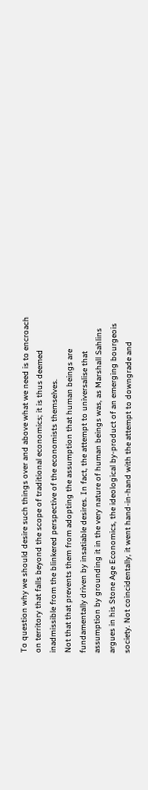To question why we should desire such things over and above what we need is to encroach on territory that falls beyond the scope of traditional economics; it is thus deemed inadmissible from the blinkered perspective of the economists themselves.
Not that that prevents them from adopting the assumption that human beings are fundamentally driven by insatiable desires. In fact, the attempt to universalise that assumption by grounding it in the very nature of human beings was, as Marshall Sahlins argues in his Stone Age Economics, the ideological by-product of an emerging bourgeois society. Not coincidentally, it went hand-in-hand with the attempt to downgrade and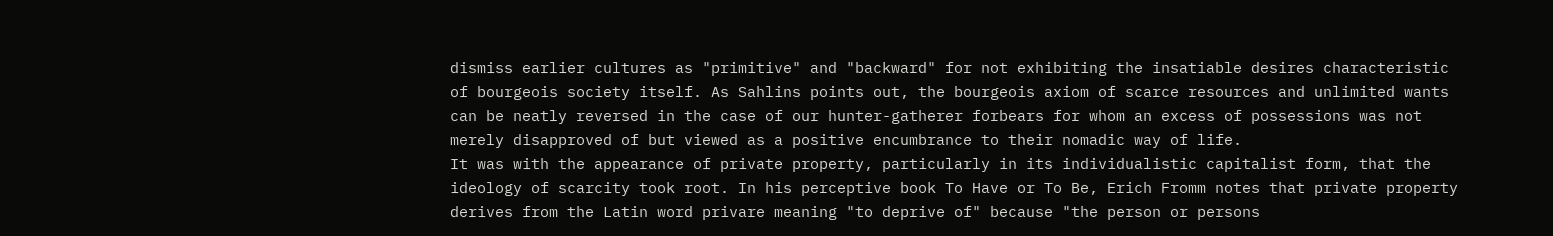dismiss earlier cultures as "primitive" and "backward" for not exhibiting the insatiable desires characteristic of bourgeois society itself. As Sahlins points out, the bourgeois axiom of scarce resources and unlimited wants can be neatly reversed in the case of our hunter-gatherer forbears for whom an excess of possessions was not merely disapproved of but viewed as a positive encumbrance to their nomadic way of life.
It was with the appearance of private property, particularly in its individualistic capitalist form, that the ideology of scarcity took root. In his perceptive book To Have or To Be, Erich Fromm notes that private property derives from the Latin word privare meaning "to deprive of" because "the person or persons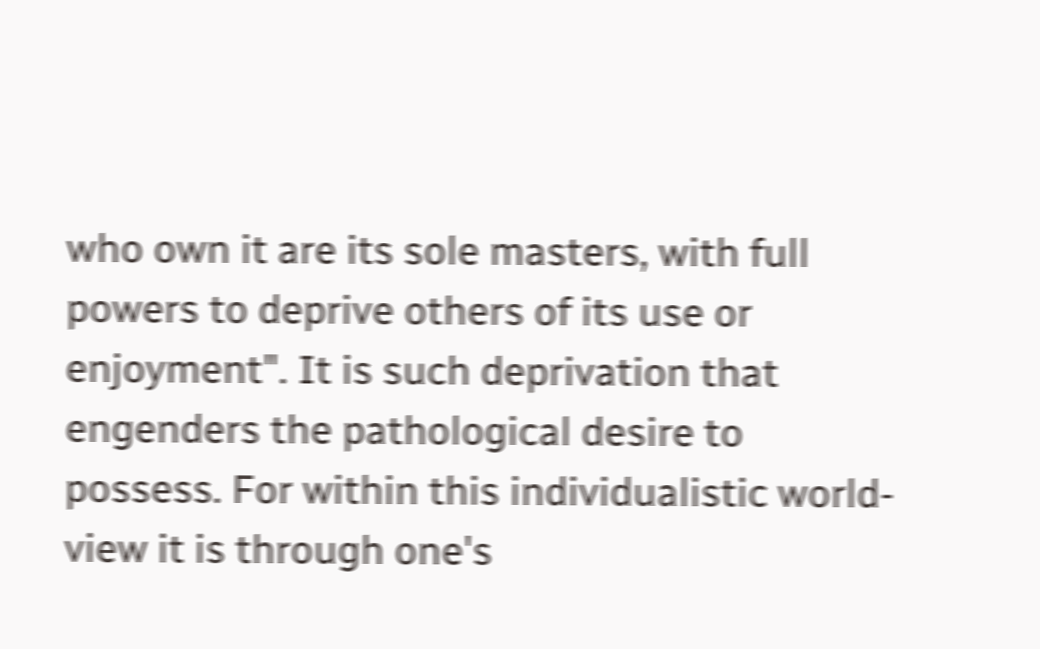who own it are its sole masters, with full powers to deprive others of its use or enjoyment". It is such deprivation that engenders the pathological desire to possess. For within this individualistic world-view it is through one's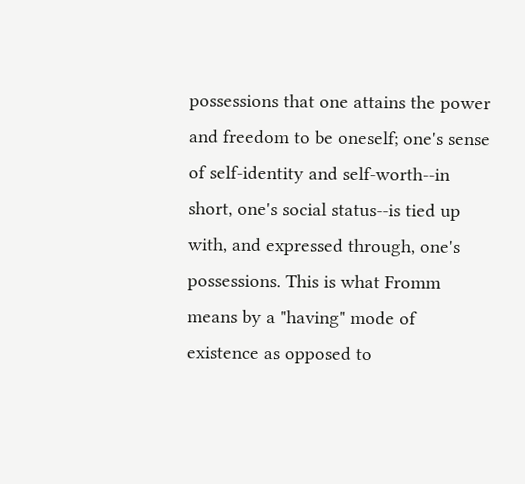possessions that one attains the power and freedom to be oneself; one's sense of self-identity and self-worth--in short, one's social status--is tied up with, and expressed through, one's possessions. This is what Fromm means by a "having" mode of existence as opposed to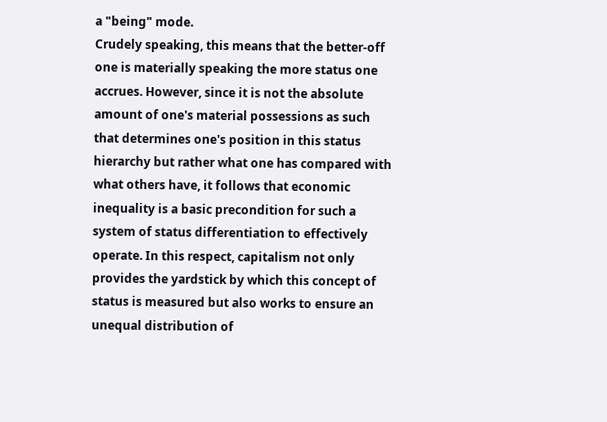a "being" mode.
Crudely speaking, this means that the better-off one is materially speaking the more status one accrues. However, since it is not the absolute amount of one's material possessions as such that determines one's position in this status hierarchy but rather what one has compared with what others have, it follows that economic inequality is a basic precondition for such a system of status differentiation to effectively operate. In this respect, capitalism not only provides the yardstick by which this concept of status is measured but also works to ensure an unequal distribution of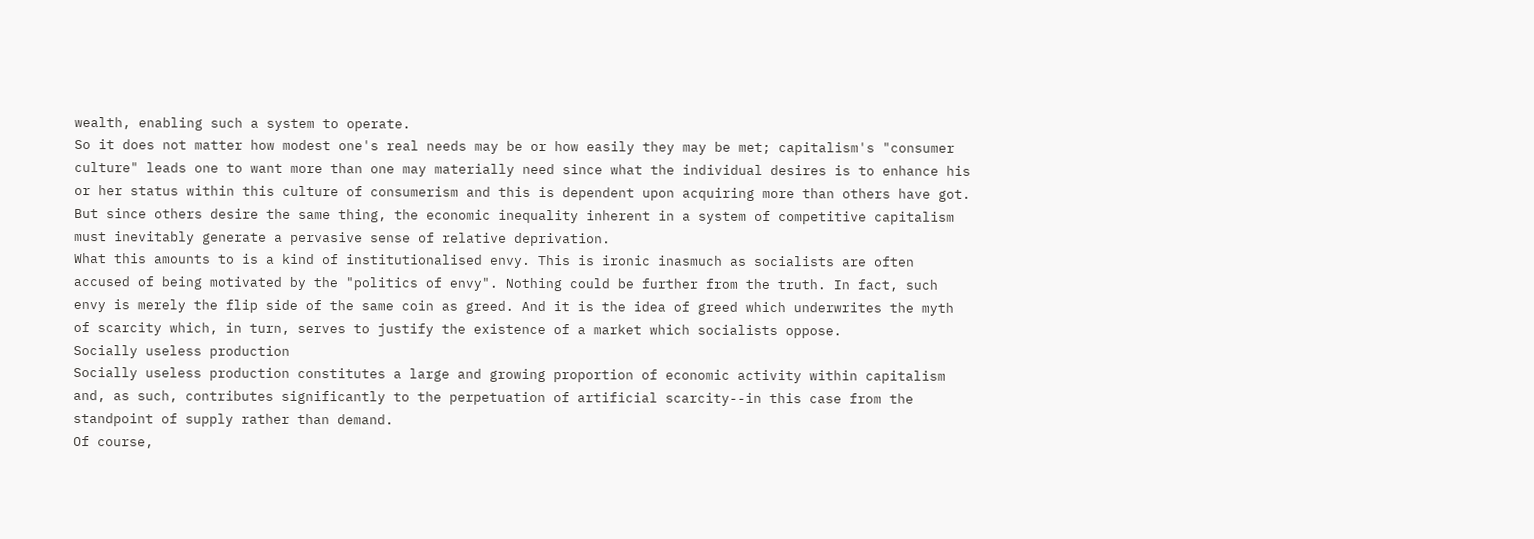wealth, enabling such a system to operate.
So it does not matter how modest one's real needs may be or how easily they may be met; capitalism's "consumer culture" leads one to want more than one may materially need since what the individual desires is to enhance his or her status within this culture of consumerism and this is dependent upon acquiring more than others have got. But since others desire the same thing, the economic inequality inherent in a system of competitive capitalism must inevitably generate a pervasive sense of relative deprivation.
What this amounts to is a kind of institutionalised envy. This is ironic inasmuch as socialists are often accused of being motivated by the "politics of envy". Nothing could be further from the truth. In fact, such envy is merely the flip side of the same coin as greed. And it is the idea of greed which underwrites the myth of scarcity which, in turn, serves to justify the existence of a market which socialists oppose.
Socially useless production
Socially useless production constitutes a large and growing proportion of economic activity within capitalism and, as such, contributes significantly to the perpetuation of artificial scarcity--in this case from the standpoint of supply rather than demand.
Of course,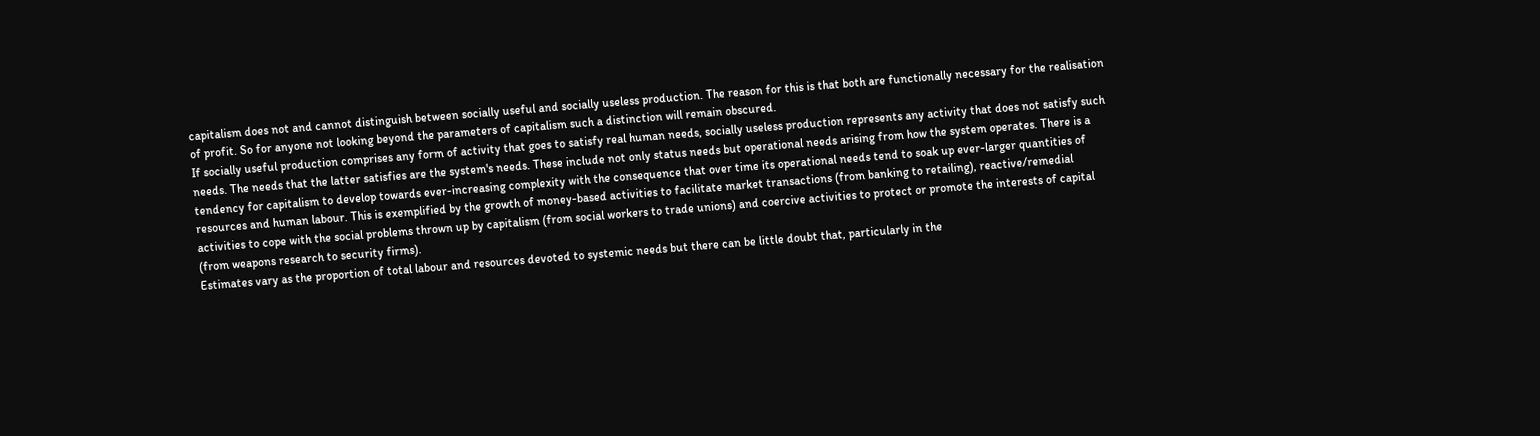capitalism does not and cannot distinguish between socially useful and socially useless production. The reason for this is that both are functionally necessary for the realisation of profit. So for anyone not looking beyond the parameters of capitalism such a distinction will remain obscured.
If socially useful production comprises any form of activity that goes to satisfy real human needs, socially useless production represents any activity that does not satisfy such needs. The needs that the latter satisfies are the system's needs. These include not only status needs but operational needs arising from how the system operates. There is a tendency for capitalism to develop towards ever-increasing complexity with the consequence that over time its operational needs tend to soak up ever-larger quantities of resources and human labour. This is exemplified by the growth of money-based activities to facilitate market transactions (from banking to retailing), reactive/remedial activities to cope with the social problems thrown up by capitalism (from social workers to trade unions) and coercive activities to protect or promote the interests of capital (from weapons research to security firms).
Estimates vary as the proportion of total labour and resources devoted to systemic needs but there can be little doubt that, particularly in the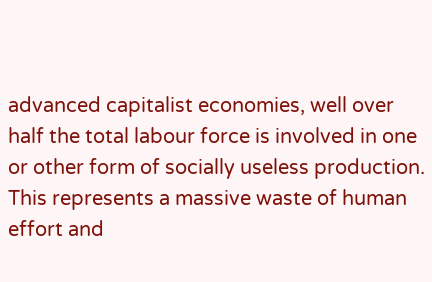advanced capitalist economies, well over half the total labour force is involved in one or other form of socially useless production. This represents a massive waste of human effort and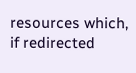resources which, if redirected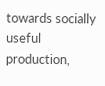towards socially useful production,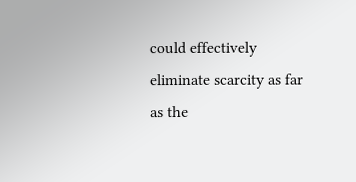could effectively eliminate scarcity as far as the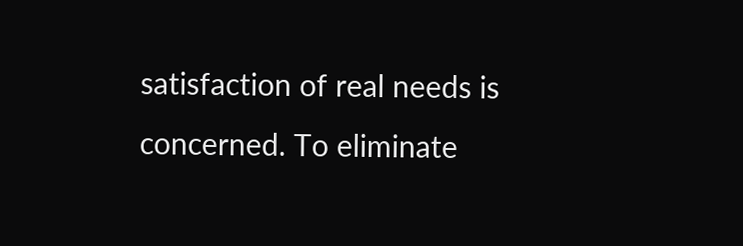satisfaction of real needs is concerned. To eliminate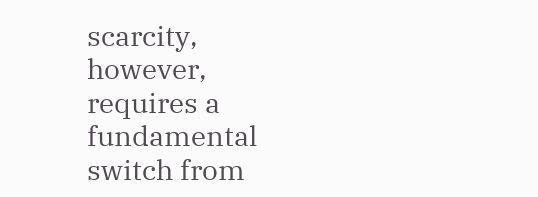scarcity, however, requires a fundamental switch from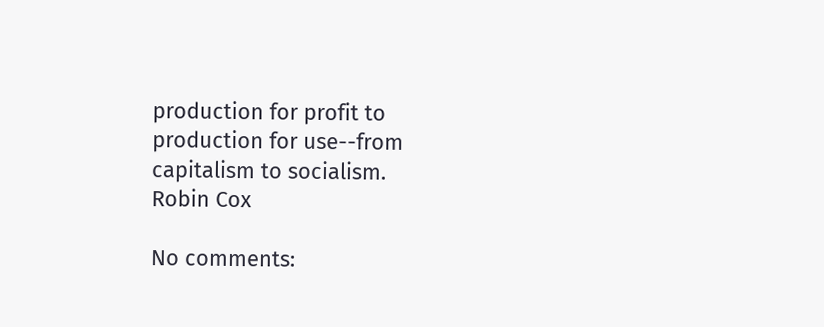production for profit to production for use--from capitalism to socialism.
Robin Cox

No comments: